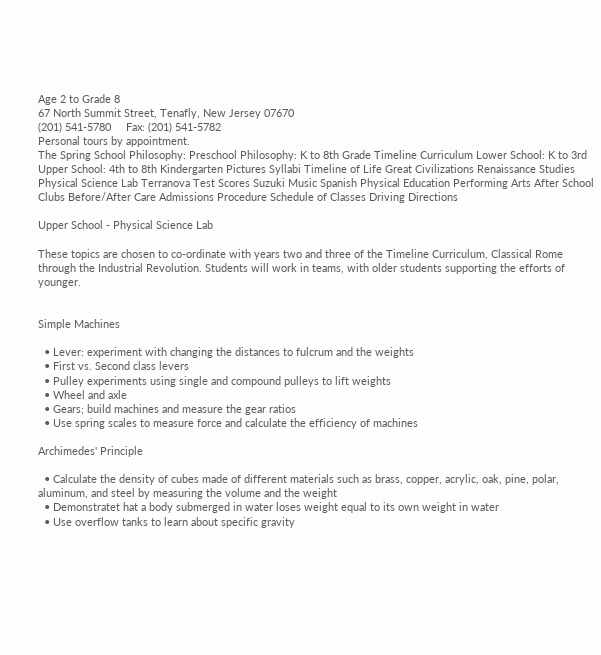Age 2 to Grade 8
67 North Summit Street, Tenafly, New Jersey 07670
(201) 541-5780     Fax: (201) 541-5782
Personal tours by appointment.
The Spring School Philosophy: Preschool Philosophy: K to 8th Grade Timeline Curriculum Lower School: K to 3rd Upper School: 4th to 8th Kindergarten Pictures Syllabi Timeline of Life Great Civilizations Renaissance Studies Physical Science Lab Terranova Test Scores Suzuki Music Spanish Physical Education Performing Arts After School Clubs Before/After Care Admissions Procedure Schedule of Classes Driving Directions

Upper School - Physical Science Lab

These topics are chosen to co-ordinate with years two and three of the Timeline Curriculum, Classical Rome through the Industrial Revolution. Students will work in teams, with older students supporting the efforts of younger.


Simple Machines

  • Lever: experiment with changing the distances to fulcrum and the weights
  • First vs. Second class levers
  • Pulley experiments using single and compound pulleys to lift weights
  • Wheel and axle
  • Gears; build machines and measure the gear ratios
  • Use spring scales to measure force and calculate the efficiency of machines

Archimedes' Principle

  • Calculate the density of cubes made of different materials such as brass, copper, acrylic, oak, pine, polar, aluminum, and steel by measuring the volume and the weight
  • Demonstratet hat a body submerged in water loses weight equal to its own weight in water
  • Use overflow tanks to learn about specific gravity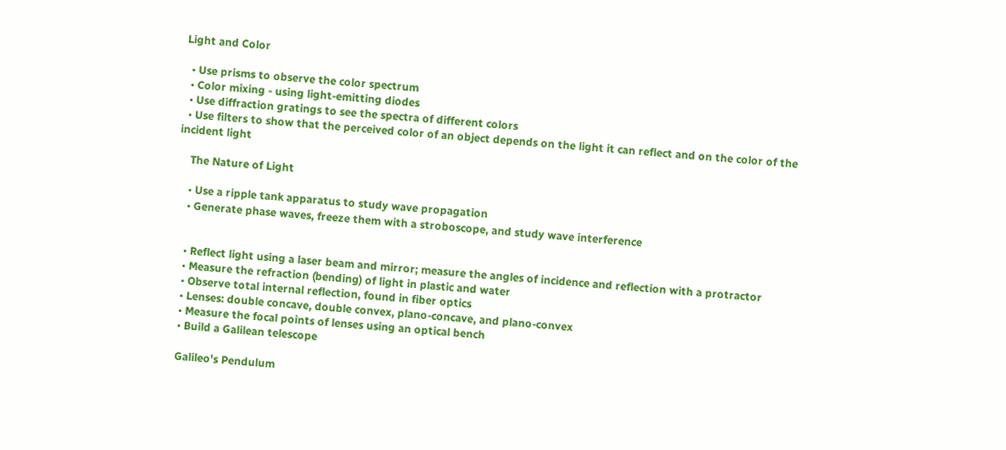Light and Color

  • Use prisms to observe the color spectrum
  • Color mixing - using light-emitting diodes
  • Use diffraction gratings to see the spectra of different colors
  • Use filters to show that the perceived color of an object depends on the light it can reflect and on the color of the incident light

    The Nature of Light

    • Use a ripple tank apparatus to study wave propagation
    • Generate phase waves, freeze them with a stroboscope, and study wave interference


    • Reflect light using a laser beam and mirror; measure the angles of incidence and reflection with a protractor
    • Measure the refraction (bending) of light in plastic and water
    • Observe total internal reflection, found in fiber optics
    • Lenses: double concave, double convex, plano-concave, and plano-convex
    • Measure the focal points of lenses using an optical bench
    • Build a Galilean telescope

    Galileo's Pendulum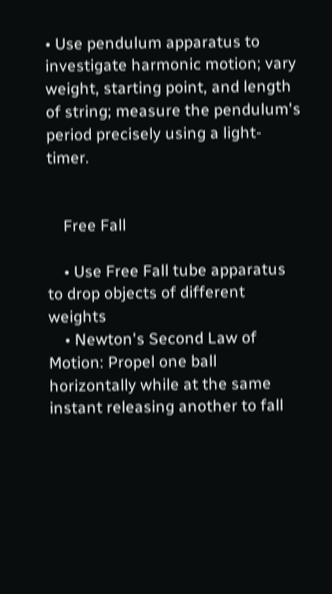• Use pendulum apparatus to investigate harmonic motion; vary weight, starting point, and length of string; measure the pendulum's period precisely using a light-timer.


    Free Fall

    • Use Free Fall tube apparatus to drop objects of different weights
    • Newton's Second Law of Motion: Propel one ball horizontally while at the same instant releasing another to fall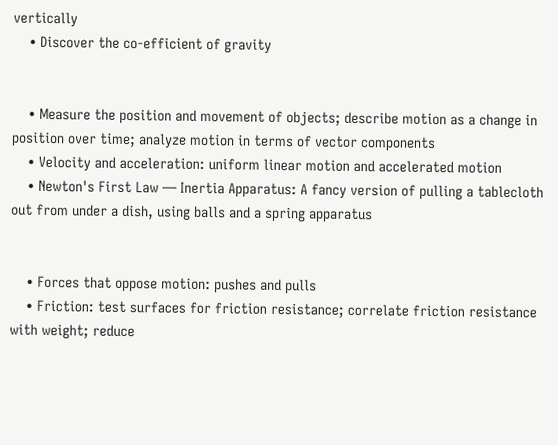vertically
    • Discover the co-efficient of gravity


    • Measure the position and movement of objects; describe motion as a change in position over time; analyze motion in terms of vector components
    • Velocity and acceleration: uniform linear motion and accelerated motion
    • Newton's First Law — Inertia Apparatus: A fancy version of pulling a tablecloth out from under a dish, using balls and a spring apparatus


    • Forces that oppose motion: pushes and pulls
    • Friction: test surfaces for friction resistance; correlate friction resistance with weight; reduce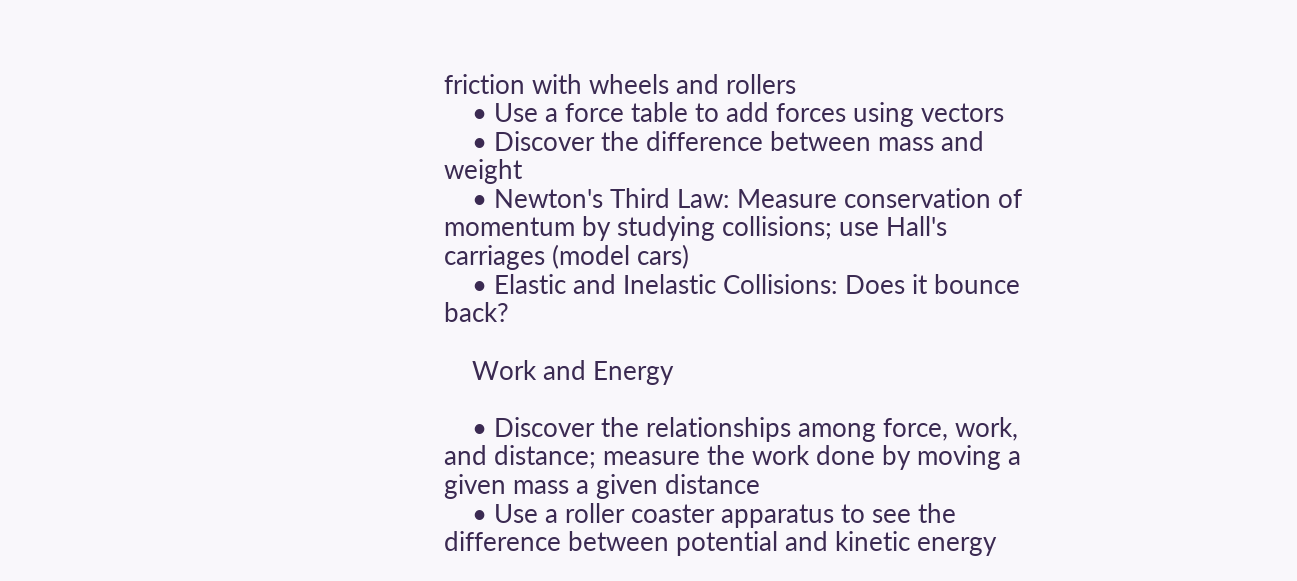friction with wheels and rollers
    • Use a force table to add forces using vectors
    • Discover the difference between mass and weight
    • Newton's Third Law: Measure conservation of momentum by studying collisions; use Hall's carriages (model cars)
    • Elastic and Inelastic Collisions: Does it bounce back?

    Work and Energy

    • Discover the relationships among force, work, and distance; measure the work done by moving a given mass a given distance
    • Use a roller coaster apparatus to see the difference between potential and kinetic energy